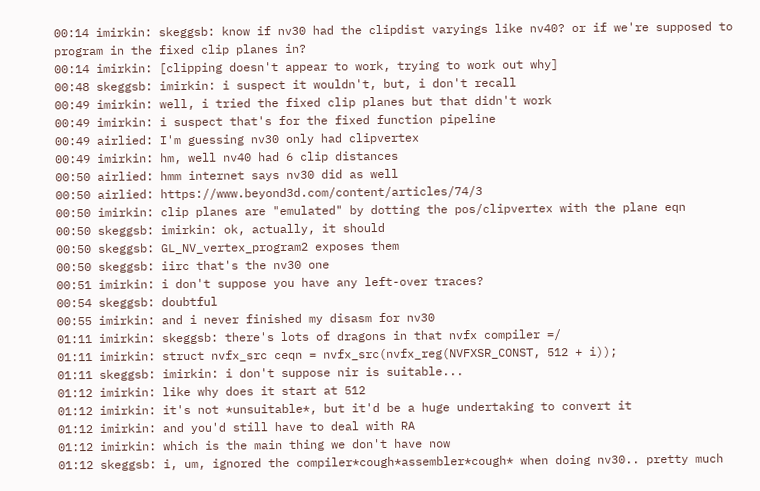00:14 imirkin: skeggsb: know if nv30 had the clipdist varyings like nv40? or if we're supposed to program in the fixed clip planes in?
00:14 imirkin: [clipping doesn't appear to work, trying to work out why]
00:48 skeggsb: imirkin: i suspect it wouldn't, but, i don't recall
00:49 imirkin: well, i tried the fixed clip planes but that didn't work
00:49 imirkin: i suspect that's for the fixed function pipeline
00:49 airlied: I'm guessing nv30 only had clipvertex
00:49 imirkin: hm, well nv40 had 6 clip distances
00:50 airlied: hmm internet says nv30 did as well
00:50 airlied: https://www.beyond3d.com/content/articles/74/3
00:50 imirkin: clip planes are "emulated" by dotting the pos/clipvertex with the plane eqn
00:50 skeggsb: imirkin: ok, actually, it should
00:50 skeggsb: GL_NV_vertex_program2 exposes them
00:50 skeggsb: iirc that's the nv30 one
00:51 imirkin: i don't suppose you have any left-over traces?
00:54 skeggsb: doubtful
00:55 imirkin: and i never finished my disasm for nv30
01:11 imirkin: skeggsb: there's lots of dragons in that nvfx compiler =/
01:11 imirkin: struct nvfx_src ceqn = nvfx_src(nvfx_reg(NVFXSR_CONST, 512 + i));
01:11 skeggsb: imirkin: i don't suppose nir is suitable...
01:12 imirkin: like why does it start at 512
01:12 imirkin: it's not *unsuitable*, but it'd be a huge undertaking to convert it
01:12 imirkin: and you'd still have to deal with RA
01:12 imirkin: which is the main thing we don't have now
01:12 skeggsb: i, um, ignored the compiler*cough*assembler*cough* when doing nv30.. pretty much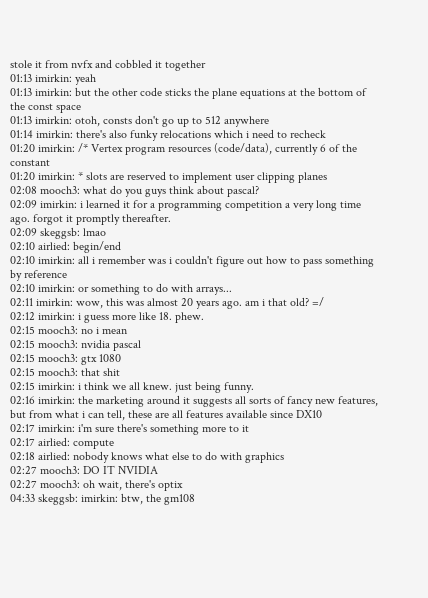stole it from nvfx and cobbled it together
01:13 imirkin: yeah
01:13 imirkin: but the other code sticks the plane equations at the bottom of the const space
01:13 imirkin: otoh, consts don't go up to 512 anywhere
01:14 imirkin: there's also funky relocations which i need to recheck
01:20 imirkin: /* Vertex program resources (code/data), currently 6 of the constant
01:20 imirkin: * slots are reserved to implement user clipping planes
02:08 mooch3: what do you guys think about pascal?
02:09 imirkin: i learned it for a programming competition a very long time ago. forgot it promptly thereafter.
02:09 skeggsb: lmao
02:10 airlied: begin/end
02:10 imirkin: all i remember was i couldn't figure out how to pass something by reference
02:10 imirkin: or something to do with arrays...
02:11 imirkin: wow, this was almost 20 years ago. am i that old? =/
02:12 imirkin: i guess more like 18. phew.
02:15 mooch3: no i mean
02:15 mooch3: nvidia pascal
02:15 mooch3: gtx 1080
02:15 mooch3: that shit
02:15 imirkin: i think we all knew. just being funny.
02:16 imirkin: the marketing around it suggests all sorts of fancy new features, but from what i can tell, these are all features available since DX10
02:17 imirkin: i'm sure there's something more to it
02:17 airlied: compute
02:18 airlied: nobody knows what else to do with graphics
02:27 mooch3: DO IT NVIDIA
02:27 mooch3: oh wait, there's optix
04:33 skeggsb: imirkin: btw, the gm108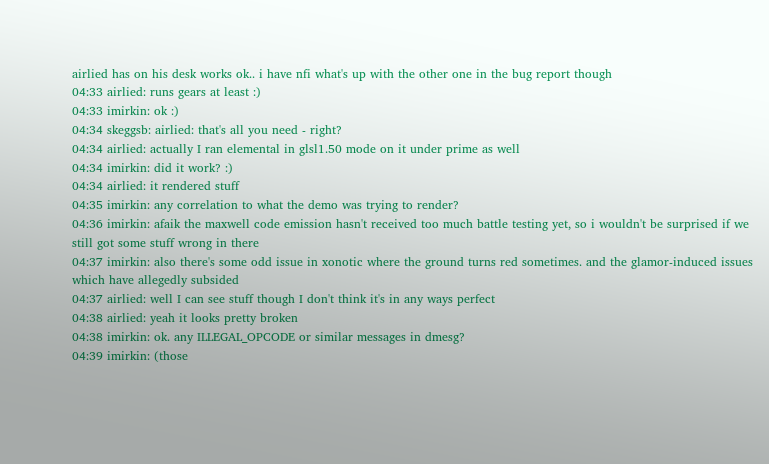airlied has on his desk works ok.. i have nfi what's up with the other one in the bug report though
04:33 airlied: runs gears at least :)
04:33 imirkin: ok :)
04:34 skeggsb: airlied: that's all you need - right?
04:34 airlied: actually I ran elemental in glsl1.50 mode on it under prime as well
04:34 imirkin: did it work? :)
04:34 airlied: it rendered stuff
04:35 imirkin: any correlation to what the demo was trying to render?
04:36 imirkin: afaik the maxwell code emission hasn't received too much battle testing yet, so i wouldn't be surprised if we still got some stuff wrong in there
04:37 imirkin: also there's some odd issue in xonotic where the ground turns red sometimes. and the glamor-induced issues which have allegedly subsided
04:37 airlied: well I can see stuff though I don't think it's in any ways perfect
04:38 airlied: yeah it looks pretty broken
04:38 imirkin: ok. any ILLEGAL_OPCODE or similar messages in dmesg?
04:39 imirkin: (those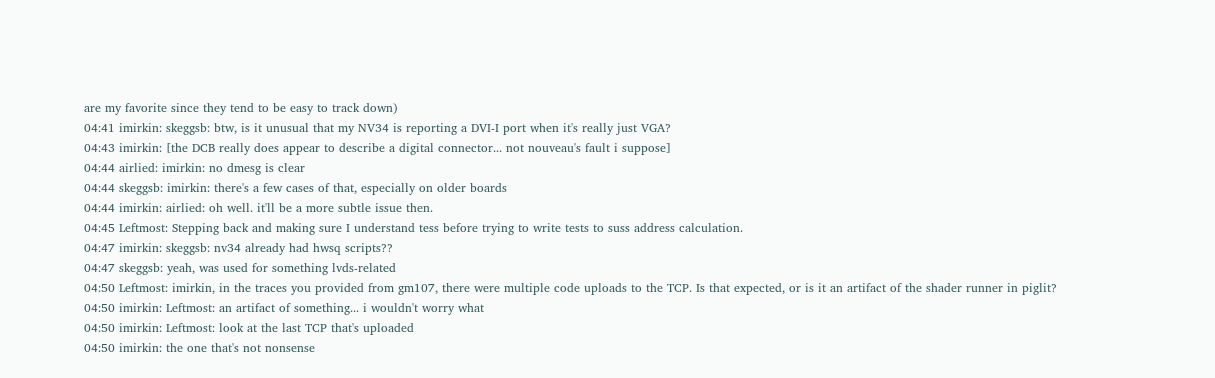are my favorite since they tend to be easy to track down)
04:41 imirkin: skeggsb: btw, is it unusual that my NV34 is reporting a DVI-I port when it's really just VGA?
04:43 imirkin: [the DCB really does appear to describe a digital connector... not nouveau's fault i suppose]
04:44 airlied: imirkin: no dmesg is clear
04:44 skeggsb: imirkin: there's a few cases of that, especially on older boards
04:44 imirkin: airlied: oh well. it'll be a more subtle issue then.
04:45 Leftmost: Stepping back and making sure I understand tess before trying to write tests to suss address calculation.
04:47 imirkin: skeggsb: nv34 already had hwsq scripts??
04:47 skeggsb: yeah, was used for something lvds-related
04:50 Leftmost: imirkin, in the traces you provided from gm107, there were multiple code uploads to the TCP. Is that expected, or is it an artifact of the shader runner in piglit?
04:50 imirkin: Leftmost: an artifact of something... i wouldn't worry what
04:50 imirkin: Leftmost: look at the last TCP that's uploaded
04:50 imirkin: the one that's not nonsense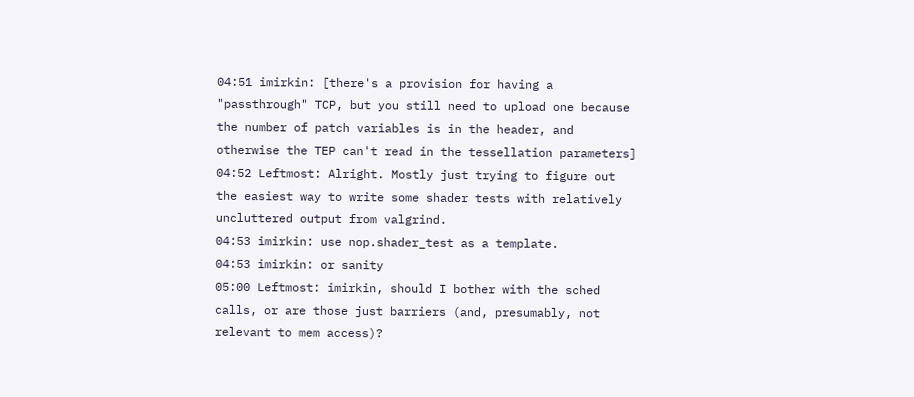04:51 imirkin: [there's a provision for having a "passthrough" TCP, but you still need to upload one because the number of patch variables is in the header, and otherwise the TEP can't read in the tessellation parameters]
04:52 Leftmost: Alright. Mostly just trying to figure out the easiest way to write some shader tests with relatively uncluttered output from valgrind.
04:53 imirkin: use nop.shader_test as a template.
04:53 imirkin: or sanity
05:00 Leftmost: imirkin, should I bother with the sched calls, or are those just barriers (and, presumably, not relevant to mem access)?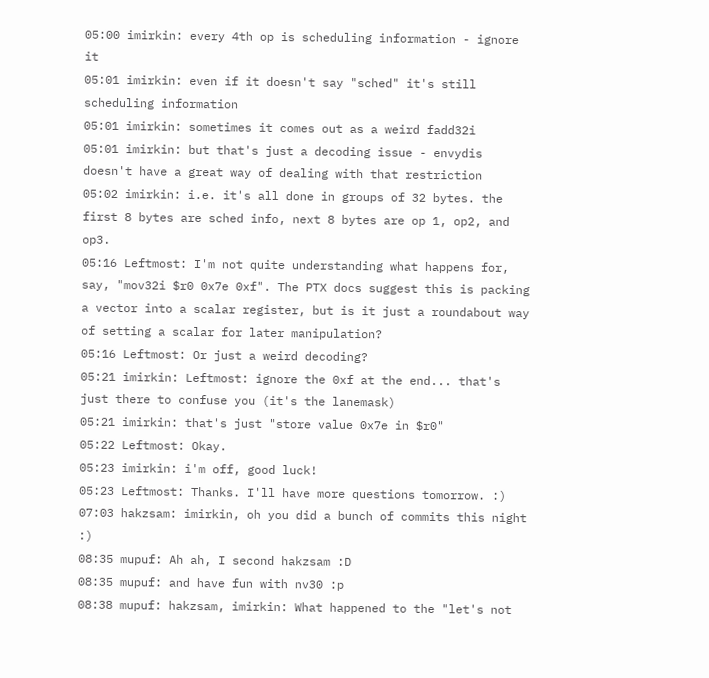05:00 imirkin: every 4th op is scheduling information - ignore it
05:01 imirkin: even if it doesn't say "sched" it's still scheduling information
05:01 imirkin: sometimes it comes out as a weird fadd32i
05:01 imirkin: but that's just a decoding issue - envydis doesn't have a great way of dealing with that restriction
05:02 imirkin: i.e. it's all done in groups of 32 bytes. the first 8 bytes are sched info, next 8 bytes are op 1, op2, and op3.
05:16 Leftmost: I'm not quite understanding what happens for, say, "mov32i $r0 0x7e 0xf". The PTX docs suggest this is packing a vector into a scalar register, but is it just a roundabout way of setting a scalar for later manipulation?
05:16 Leftmost: Or just a weird decoding?
05:21 imirkin: Leftmost: ignore the 0xf at the end... that's just there to confuse you (it's the lanemask)
05:21 imirkin: that's just "store value 0x7e in $r0"
05:22 Leftmost: Okay.
05:23 imirkin: i'm off, good luck!
05:23 Leftmost: Thanks. I'll have more questions tomorrow. :)
07:03 hakzsam: imirkin, oh you did a bunch of commits this night :)
08:35 mupuf: Ah ah, I second hakzsam :D
08:35 mupuf: and have fun with nv30 :p
08:38 mupuf: hakzsam, imirkin: What happened to the "let's not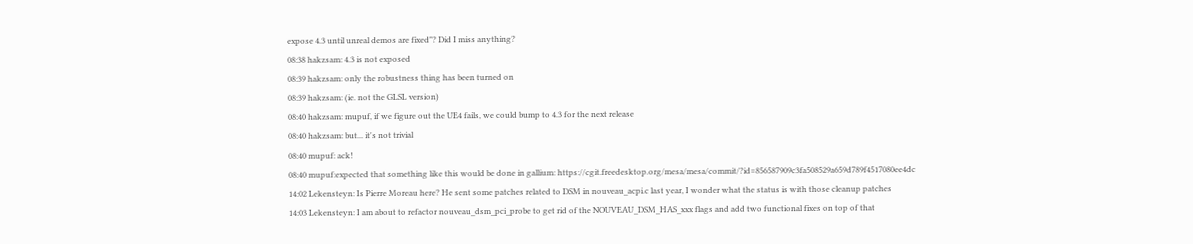expose 4.3 until unreal demos are fixed"? Did I miss anything?
08:38 hakzsam: 4.3 is not exposed
08:39 hakzsam: only the robustness thing has been turned on
08:39 hakzsam: (ie. not the GLSL version)
08:40 hakzsam: mupuf, if we figure out the UE4 fails, we could bump to 4.3 for the next release
08:40 hakzsam: but... it's not trivial
08:40 mupuf: ack!
08:40 mupuf:expected that something like this would be done in gallium: https://cgit.freedesktop.org/mesa/mesa/commit/?id=856587909c3fa508529a659d789f4517080ee4dc
14:02 Lekensteyn: Is Pierre Moreau here? He sent some patches related to DSM in nouveau_acpi.c last year, I wonder what the status is with those cleanup patches
14:03 Lekensteyn: I am about to refactor nouveau_dsm_pci_probe to get rid of the NOUVEAU_DSM_HAS_xxx flags and add two functional fixes on top of that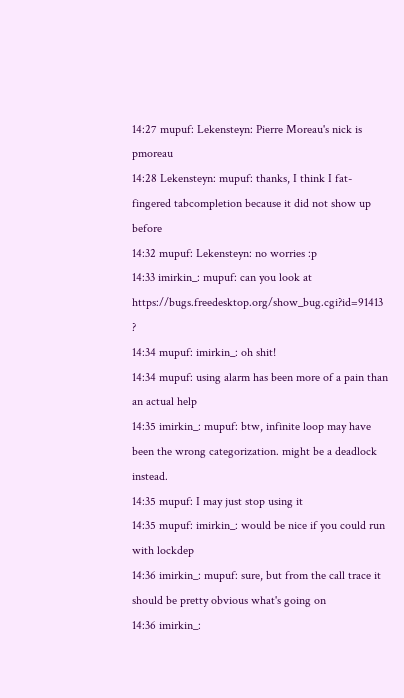14:27 mupuf: Lekensteyn: Pierre Moreau's nick is pmoreau
14:28 Lekensteyn: mupuf: thanks, I think I fat-fingered tabcompletion because it did not show up before
14:32 mupuf: Lekensteyn: no worries :p
14:33 imirkin_: mupuf: can you look at https://bugs.freedesktop.org/show_bug.cgi?id=91413 ?
14:34 mupuf: imirkin_: oh shit!
14:34 mupuf: using alarm has been more of a pain than an actual help
14:35 imirkin_: mupuf: btw, infinite loop may have been the wrong categorization. might be a deadlock instead.
14:35 mupuf: I may just stop using it
14:35 mupuf: imirkin_: would be nice if you could run with lockdep
14:36 imirkin_: mupuf: sure, but from the call trace it should be pretty obvious what's going on
14:36 imirkin_: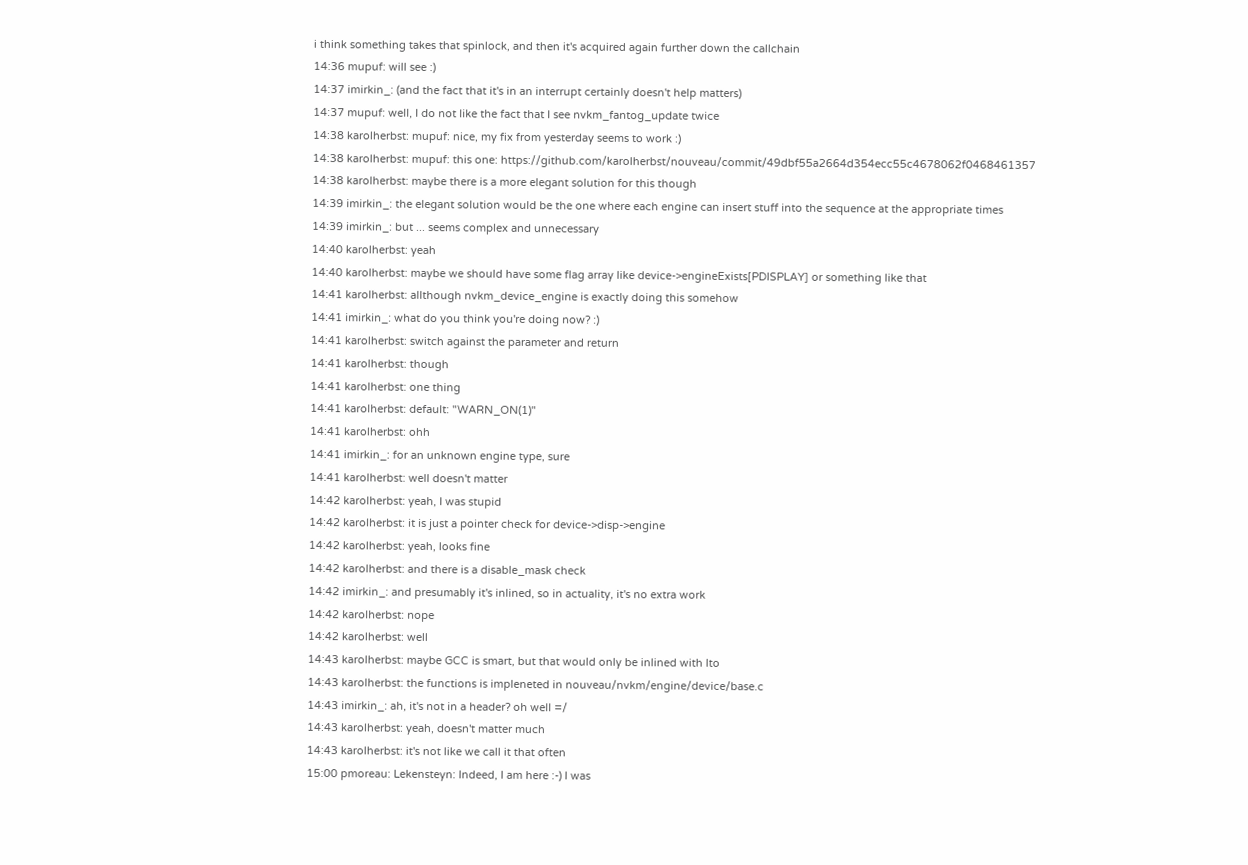i think something takes that spinlock, and then it's acquired again further down the callchain
14:36 mupuf: will see :)
14:37 imirkin_: (and the fact that it's in an interrupt certainly doesn't help matters)
14:37 mupuf: well, I do not like the fact that I see nvkm_fantog_update twice
14:38 karolherbst: mupuf: nice, my fix from yesterday seems to work :)
14:38 karolherbst: mupuf: this one: https://github.com/karolherbst/nouveau/commit/49dbf55a2664d354ecc55c4678062f0468461357
14:38 karolherbst: maybe there is a more elegant solution for this though
14:39 imirkin_: the elegant solution would be the one where each engine can insert stuff into the sequence at the appropriate times
14:39 imirkin_: but ... seems complex and unnecessary
14:40 karolherbst: yeah
14:40 karolherbst: maybe we should have some flag array like device->engineExists[PDISPLAY] or something like that
14:41 karolherbst: allthough nvkm_device_engine is exactly doing this somehow
14:41 imirkin_: what do you think you're doing now? :)
14:41 karolherbst: switch against the parameter and return
14:41 karolherbst: though
14:41 karolherbst: one thing
14:41 karolherbst: default: "WARN_ON(1)"
14:41 karolherbst: ohh
14:41 imirkin_: for an unknown engine type, sure
14:41 karolherbst: well doesn't matter
14:42 karolherbst: yeah, I was stupid
14:42 karolherbst: it is just a pointer check for device->disp->engine
14:42 karolherbst: yeah, looks fine
14:42 karolherbst: and there is a disable_mask check
14:42 imirkin_: and presumably it's inlined, so in actuality, it's no extra work
14:42 karolherbst: nope
14:42 karolherbst: well
14:43 karolherbst: maybe GCC is smart, but that would only be inlined with lto
14:43 karolherbst: the functions is impleneted in nouveau/nvkm/engine/device/base.c
14:43 imirkin_: ah, it's not in a header? oh well =/
14:43 karolherbst: yeah, doesn't matter much
14:43 karolherbst: it's not like we call it that often
15:00 pmoreau: Lekensteyn: Indeed, I am here :-) I was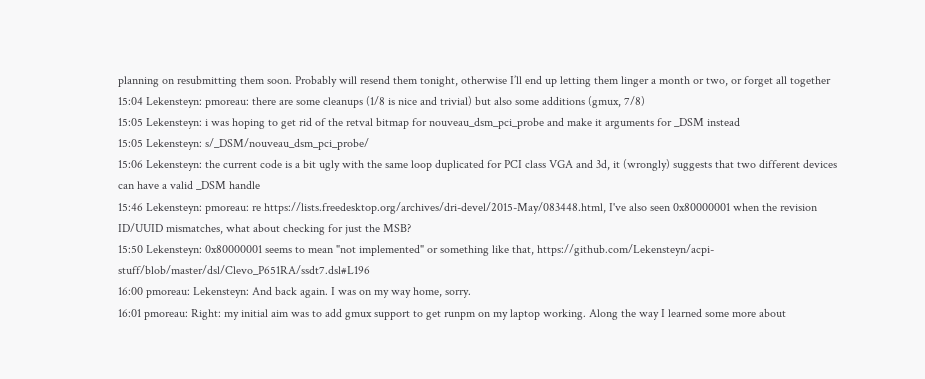planning on resubmitting them soon. Probably will resend them tonight, otherwise I’ll end up letting them linger a month or two, or forget all together
15:04 Lekensteyn: pmoreau: there are some cleanups (1/8 is nice and trivial) but also some additions (gmux, 7/8)
15:05 Lekensteyn: i was hoping to get rid of the retval bitmap for nouveau_dsm_pci_probe and make it arguments for _DSM instead
15:05 Lekensteyn: s/_DSM/nouveau_dsm_pci_probe/
15:06 Lekensteyn: the current code is a bit ugly with the same loop duplicated for PCI class VGA and 3d, it (wrongly) suggests that two different devices can have a valid _DSM handle
15:46 Lekensteyn: pmoreau: re https://lists.freedesktop.org/archives/dri-devel/2015-May/083448.html, I've also seen 0x80000001 when the revision ID/UUID mismatches, what about checking for just the MSB?
15:50 Lekensteyn: 0x80000001 seems to mean "not implemented" or something like that, https://github.com/Lekensteyn/acpi-stuff/blob/master/dsl/Clevo_P651RA/ssdt7.dsl#L196
16:00 pmoreau: Lekensteyn: And back again. I was on my way home, sorry.
16:01 pmoreau: Right: my initial aim was to add gmux support to get runpm on my laptop working. Along the way I learned some more about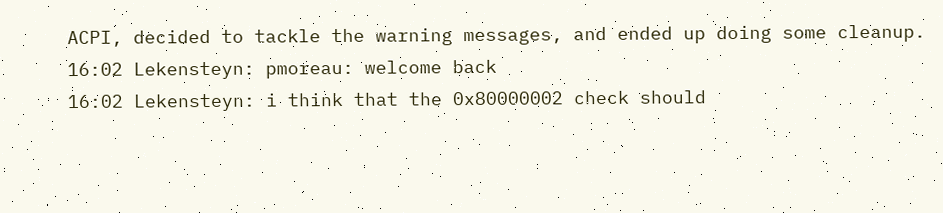ACPI, decided to tackle the warning messages, and ended up doing some cleanup.
16:02 Lekensteyn: pmoreau: welcome back
16:02 Lekensteyn: i think that the 0x80000002 check should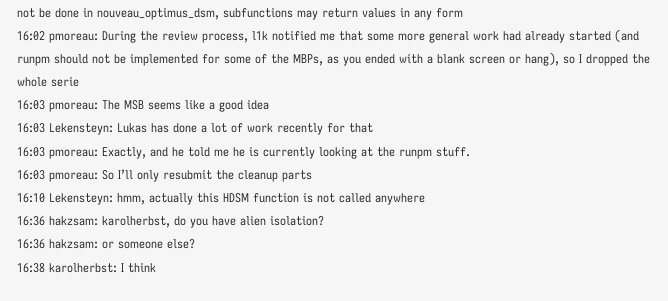not be done in nouveau_optimus_dsm, subfunctions may return values in any form
16:02 pmoreau: During the review process, l1k notified me that some more general work had already started (and runpm should not be implemented for some of the MBPs, as you ended with a blank screen or hang), so I dropped the whole serie
16:03 pmoreau: The MSB seems like a good idea
16:03 Lekensteyn: Lukas has done a lot of work recently for that
16:03 pmoreau: Exactly, and he told me he is currently looking at the runpm stuff.
16:03 pmoreau: So I’ll only resubmit the cleanup parts
16:10 Lekensteyn: hmm, actually this HDSM function is not called anywhere
16:36 hakzsam: karolherbst, do you have alien isolation?
16:36 hakzsam: or someone else?
16:38 karolherbst: I think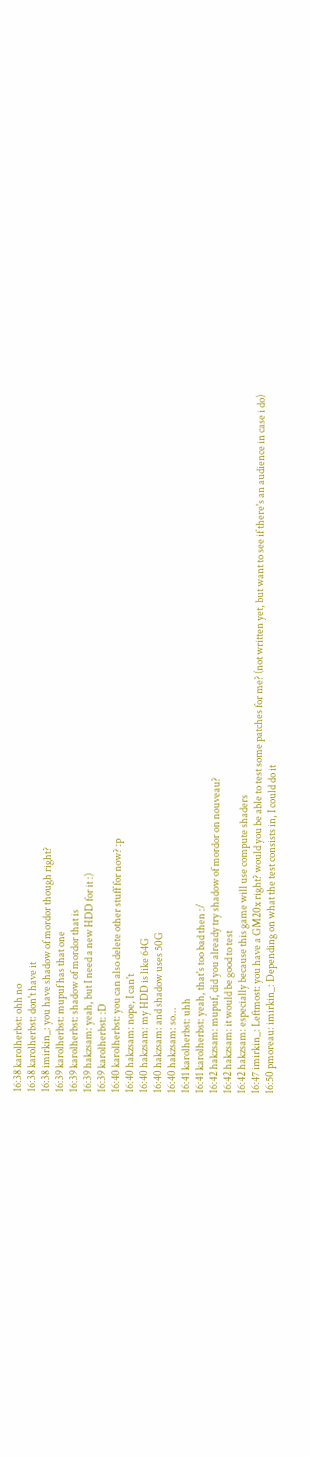16:38 karolherbst: ohh no
16:38 karolherbst: don't have it
16:38 imirkin_: you have shadow of mordor though right?
16:39 karolherbst: mupuf has that one
16:39 karolherbst: shadow of mordor that is
16:39 hakzsam: yeah, but I need a new HDD for it :)
16:39 karolherbst: :D
16:40 karolherbst: you can also delete other stuff for now? :p
16:40 hakzsam: nope, I can't
16:40 hakzsam: my HDD is like 64G
16:40 hakzsam: and shadow uses 50G
16:40 hakzsam: so...
16:41 karolherbst: uhh
16:41 karolherbst: yeah, that's too bad then :/
16:42 hakzsam: mupuf, did you already try shadow of mordor on nouveau?
16:42 hakzsam: it would be good to test
16:42 hakzsam: especially because this game will use compute shaders
16:47 imirkin_: Leftmost: you have a GM20x right? would you be able to test some patches for me? (not written yet, but want to see if there's an audience in case i do)
16:50 pmoreau: imirkin_: Depending on what the test consists in, I could do it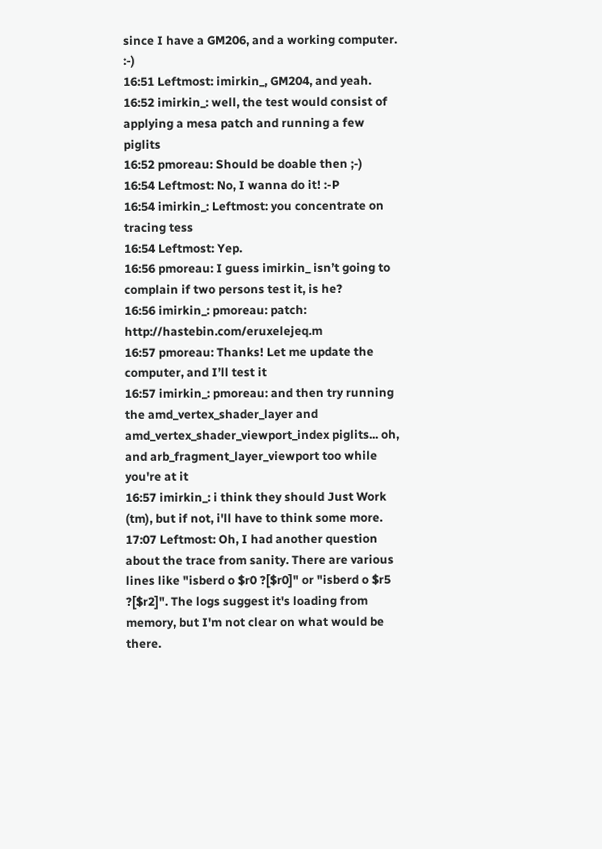since I have a GM206, and a working computer. :-)
16:51 Leftmost: imirkin_, GM204, and yeah.
16:52 imirkin_: well, the test would consist of applying a mesa patch and running a few piglits
16:52 pmoreau: Should be doable then ;-)
16:54 Leftmost: No, I wanna do it! :-P
16:54 imirkin_: Leftmost: you concentrate on tracing tess
16:54 Leftmost: Yep.
16:56 pmoreau: I guess imirkin_ isn’t going to complain if two persons test it, is he?
16:56 imirkin_: pmoreau: patch: http://hastebin.com/eruxelejeq.m
16:57 pmoreau: Thanks! Let me update the computer, and I’ll test it
16:57 imirkin_: pmoreau: and then try running the amd_vertex_shader_layer and amd_vertex_shader_viewport_index piglits... oh, and arb_fragment_layer_viewport too while you're at it
16:57 imirkin_: i think they should Just Work (tm), but if not, i'll have to think some more.
17:07 Leftmost: Oh, I had another question about the trace from sanity. There are various lines like "isberd o $r0 ?[$r0]" or "isberd o $r5 ?[$r2]". The logs suggest it's loading from memory, but I'm not clear on what would be there.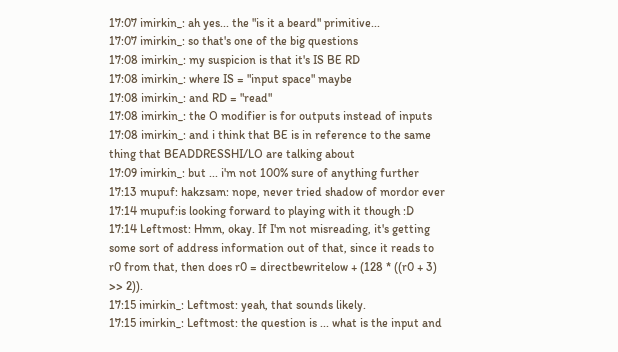17:07 imirkin_: ah yes... the "is it a beard" primitive...
17:07 imirkin_: so that's one of the big questions
17:08 imirkin_: my suspicion is that it's IS BE RD
17:08 imirkin_: where IS = "input space" maybe
17:08 imirkin_: and RD = "read"
17:08 imirkin_: the O modifier is for outputs instead of inputs
17:08 imirkin_: and i think that BE is in reference to the same thing that BEADDRESSHI/LO are talking about
17:09 imirkin_: but ... i'm not 100% sure of anything further
17:13 mupuf: hakzsam: nope, never tried shadow of mordor ever
17:14 mupuf:is looking forward to playing with it though :D
17:14 Leftmost: Hmm, okay. If I'm not misreading, it's getting some sort of address information out of that, since it reads to r0 from that, then does r0 = directbewritelow + (128 * ((r0 + 3) >> 2)).
17:15 imirkin_: Leftmost: yeah, that sounds likely.
17:15 imirkin_: Leftmost: the question is ... what is the input and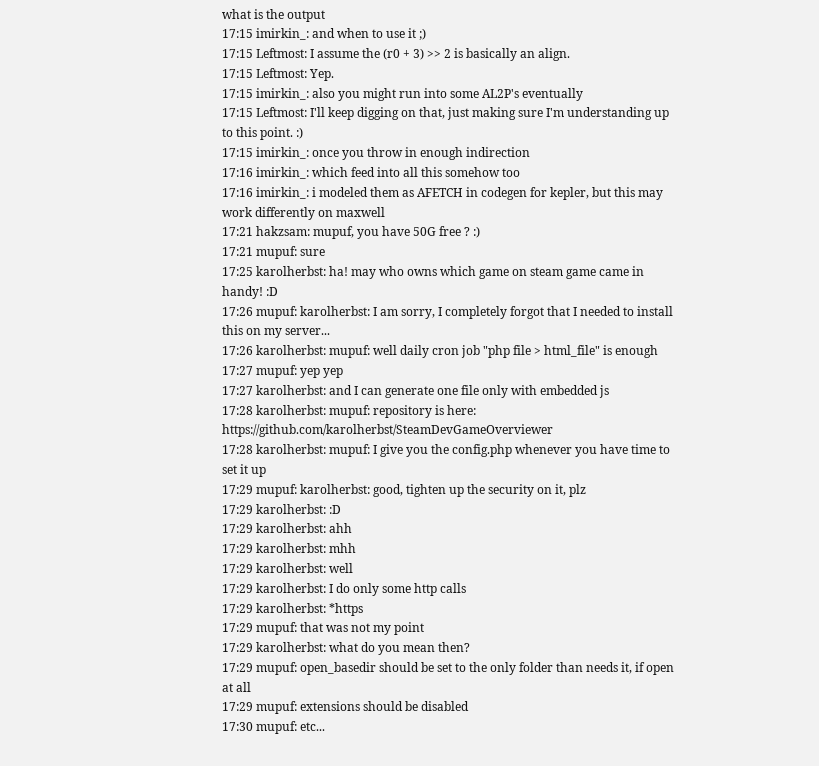what is the output
17:15 imirkin_: and when to use it ;)
17:15 Leftmost: I assume the (r0 + 3) >> 2 is basically an align.
17:15 Leftmost: Yep.
17:15 imirkin_: also you might run into some AL2P's eventually
17:15 Leftmost: I'll keep digging on that, just making sure I'm understanding up to this point. :)
17:15 imirkin_: once you throw in enough indirection
17:16 imirkin_: which feed into all this somehow too
17:16 imirkin_: i modeled them as AFETCH in codegen for kepler, but this may work differently on maxwell
17:21 hakzsam: mupuf, you have 50G free ? :)
17:21 mupuf: sure
17:25 karolherbst: ha! may who owns which game on steam game came in handy! :D
17:26 mupuf: karolherbst: I am sorry, I completely forgot that I needed to install this on my server...
17:26 karolherbst: mupuf: well daily cron job "php file > html_file" is enough
17:27 mupuf: yep yep
17:27 karolherbst: and I can generate one file only with embedded js
17:28 karolherbst: mupuf: repository is here: https://github.com/karolherbst/SteamDevGameOverviewer
17:28 karolherbst: mupuf: I give you the config.php whenever you have time to set it up
17:29 mupuf: karolherbst: good, tighten up the security on it, plz
17:29 karolherbst: :D
17:29 karolherbst: ahh
17:29 karolherbst: mhh
17:29 karolherbst: well
17:29 karolherbst: I do only some http calls
17:29 karolherbst: *https
17:29 mupuf: that was not my point
17:29 karolherbst: what do you mean then?
17:29 mupuf: open_basedir should be set to the only folder than needs it, if open at all
17:29 mupuf: extensions should be disabled
17:30 mupuf: etc...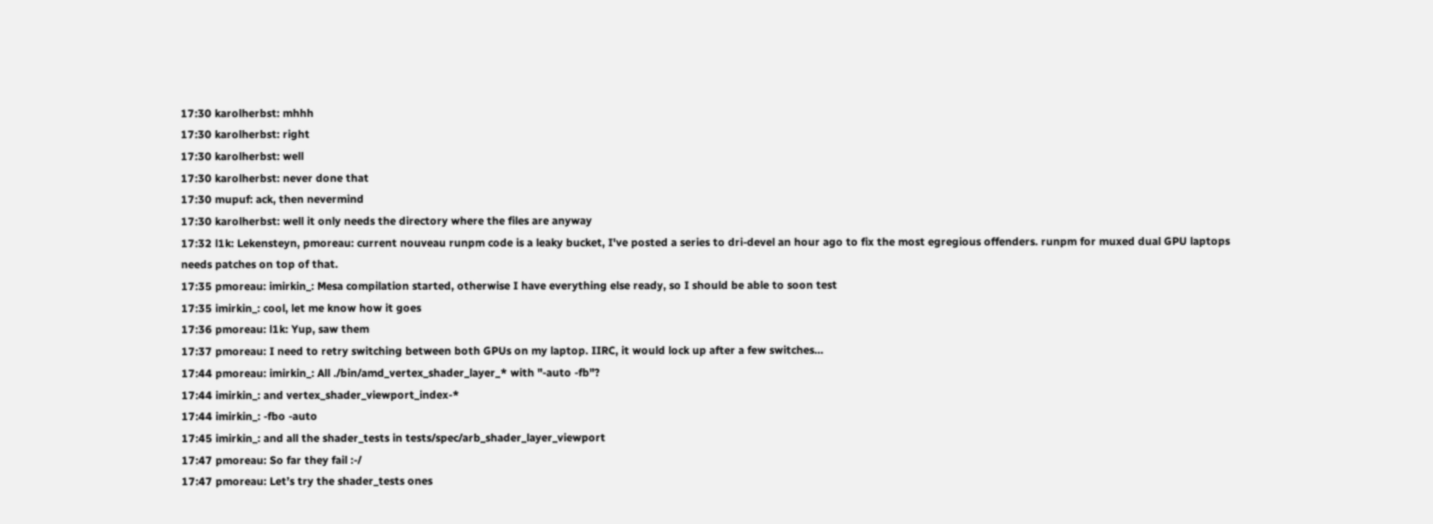17:30 karolherbst: mhhh
17:30 karolherbst: right
17:30 karolherbst: well
17:30 karolherbst: never done that
17:30 mupuf: ack, then nevermind
17:30 karolherbst: well it only needs the directory where the files are anyway
17:32 l1k: Lekensteyn, pmoreau: current nouveau runpm code is a leaky bucket, I've posted a series to dri-devel an hour ago to fix the most egregious offenders. runpm for muxed dual GPU laptops needs patches on top of that.
17:35 pmoreau: imirkin_: Mesa compilation started, otherwise I have everything else ready, so I should be able to soon test
17:35 imirkin_: cool, let me know how it goes
17:36 pmoreau: l1k: Yup, saw them
17:37 pmoreau: I need to retry switching between both GPUs on my laptop. IIRC, it would lock up after a few switches…
17:44 pmoreau: imirkin_: All ./bin/amd_vertex_shader_layer_* with "-auto -fb"?
17:44 imirkin_: and vertex_shader_viewport_index-*
17:44 imirkin_: -fbo -auto
17:45 imirkin_: and all the shader_tests in tests/spec/arb_shader_layer_viewport
17:47 pmoreau: So far they fail :-/
17:47 pmoreau: Let’s try the shader_tests ones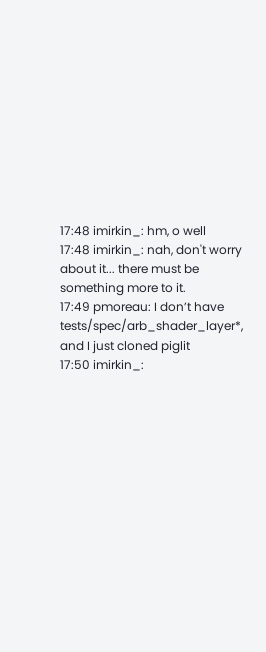17:48 imirkin_: hm, o well
17:48 imirkin_: nah, don't worry about it... there must be something more to it.
17:49 pmoreau: I don’t have tests/spec/arb_shader_layer*, and I just cloned piglit
17:50 imirkin_: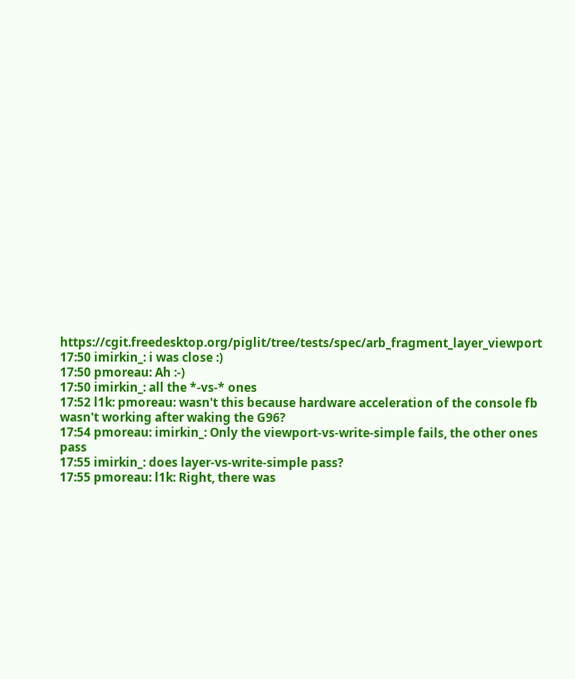https://cgit.freedesktop.org/piglit/tree/tests/spec/arb_fragment_layer_viewport
17:50 imirkin_: i was close :)
17:50 pmoreau: Ah :-)
17:50 imirkin_: all the *-vs-* ones
17:52 l1k: pmoreau: wasn't this because hardware acceleration of the console fb wasn't working after waking the G96?
17:54 pmoreau: imirkin_: Only the viewport-vs-write-simple fails, the other ones pass
17:55 imirkin_: does layer-vs-write-simple pass?
17:55 pmoreau: l1k: Right, there was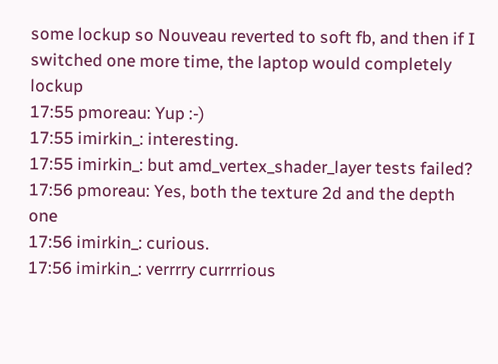some lockup so Nouveau reverted to soft fb, and then if I switched one more time, the laptop would completely lockup
17:55 pmoreau: Yup :-)
17:55 imirkin_: interesting.
17:55 imirkin_: but amd_vertex_shader_layer tests failed?
17:56 pmoreau: Yes, both the texture 2d and the depth one
17:56 imirkin_: curious.
17:56 imirkin_: verrrry currrrious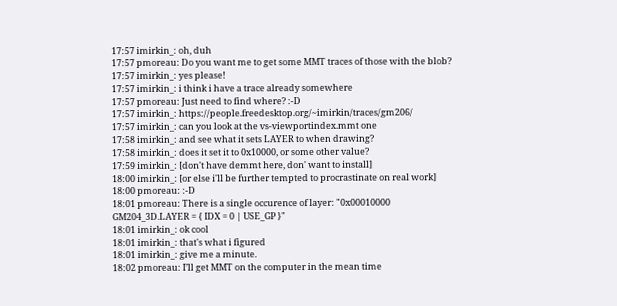17:57 imirkin_: oh, duh
17:57 pmoreau: Do you want me to get some MMT traces of those with the blob?
17:57 imirkin_: yes please!
17:57 imirkin_: i think i have a trace already somewhere
17:57 pmoreau: Just need to find where? :-D
17:57 imirkin_: https://people.freedesktop.org/~imirkin/traces/gm206/
17:57 imirkin_: can you look at the vs-viewportindex.mmt one
17:58 imirkin_: and see what it sets LAYER to when drawing?
17:58 imirkin_: does it set it to 0x10000, or some other value?
17:59 imirkin_: [don't have demmt here, don' want to install]
18:00 imirkin_: [or else i'll be further tempted to procrastinate on real work]
18:00 pmoreau: :-D
18:01 pmoreau: There is a single occurence of layer: "0x00010000 GM204_3D.LAYER = { IDX = 0 | USE_GP }"
18:01 imirkin_: ok cool
18:01 imirkin_: that's what i figured
18:01 imirkin_: give me a minute.
18:02 pmoreau: I’ll get MMT on the computer in the mean time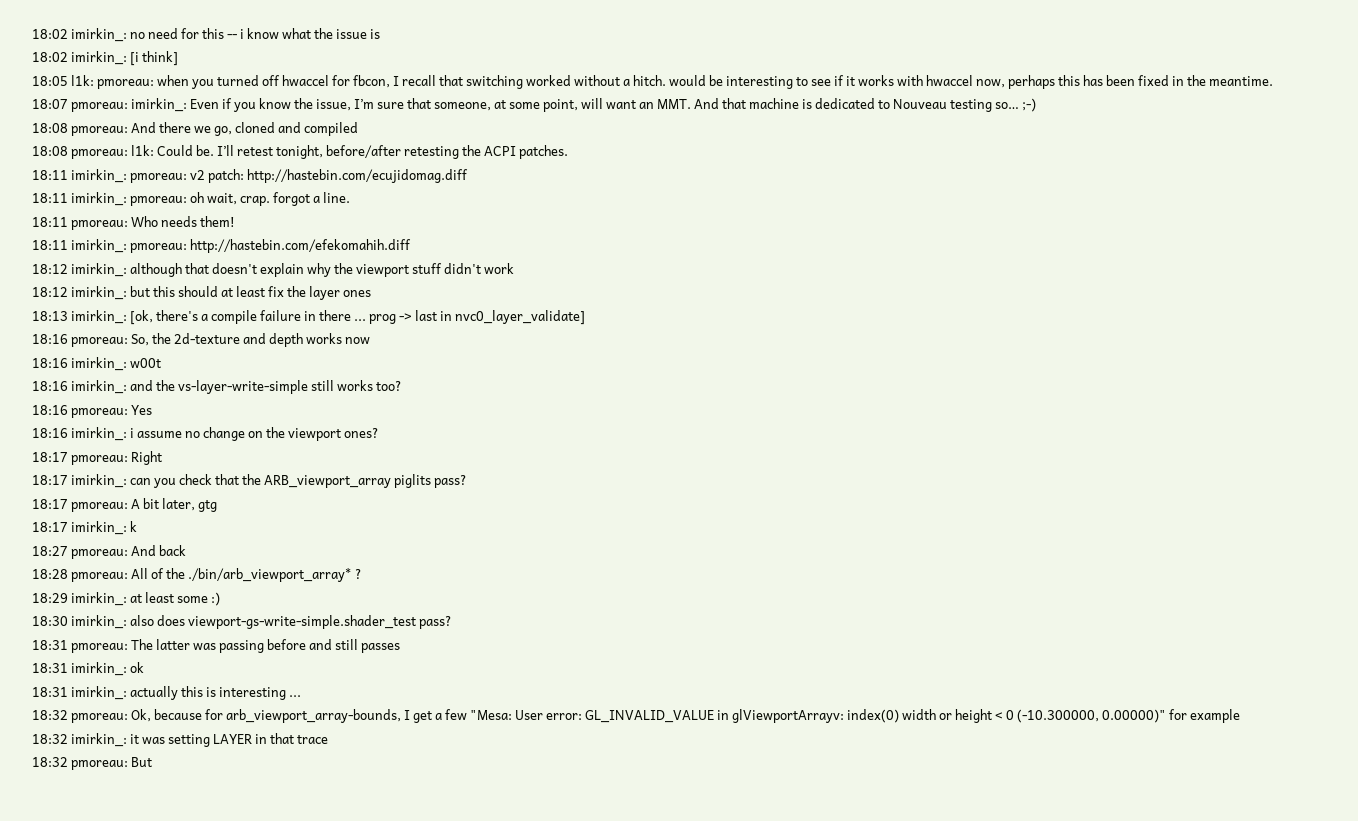18:02 imirkin_: no need for this -- i know what the issue is
18:02 imirkin_: [i think]
18:05 l1k: pmoreau: when you turned off hwaccel for fbcon, I recall that switching worked without a hitch. would be interesting to see if it works with hwaccel now, perhaps this has been fixed in the meantime.
18:07 pmoreau: imirkin_: Even if you know the issue, I’m sure that someone, at some point, will want an MMT. And that machine is dedicated to Nouveau testing so… ;-)
18:08 pmoreau: And there we go, cloned and compiled
18:08 pmoreau: l1k: Could be. I’ll retest tonight, before/after retesting the ACPI patches.
18:11 imirkin_: pmoreau: v2 patch: http://hastebin.com/ecujidomag.diff
18:11 imirkin_: pmoreau: oh wait, crap. forgot a line.
18:11 pmoreau: Who needs them!
18:11 imirkin_: pmoreau: http://hastebin.com/efekomahih.diff
18:12 imirkin_: although that doesn't explain why the viewport stuff didn't work
18:12 imirkin_: but this should at least fix the layer ones
18:13 imirkin_: [ok, there's a compile failure in there ... prog -> last in nvc0_layer_validate]
18:16 pmoreau: So, the 2d-texture and depth works now
18:16 imirkin_: w00t
18:16 imirkin_: and the vs-layer-write-simple still works too?
18:16 pmoreau: Yes
18:16 imirkin_: i assume no change on the viewport ones?
18:17 pmoreau: Right
18:17 imirkin_: can you check that the ARB_viewport_array piglits pass?
18:17 pmoreau: A bit later, gtg
18:17 imirkin_: k
18:27 pmoreau: And back
18:28 pmoreau: All of the ./bin/arb_viewport_array* ?
18:29 imirkin_: at least some :)
18:30 imirkin_: also does viewport-gs-write-simple.shader_test pass?
18:31 pmoreau: The latter was passing before and still passes
18:31 imirkin_: ok
18:31 imirkin_: actually this is interesting ...
18:32 pmoreau: Ok, because for arb_viewport_array-bounds, I get a few "Mesa: User error: GL_INVALID_VALUE in glViewportArrayv: index(0) width or height < 0 (-10.300000, 0.00000)" for example
18:32 imirkin_: it was setting LAYER in that trace
18:32 pmoreau: But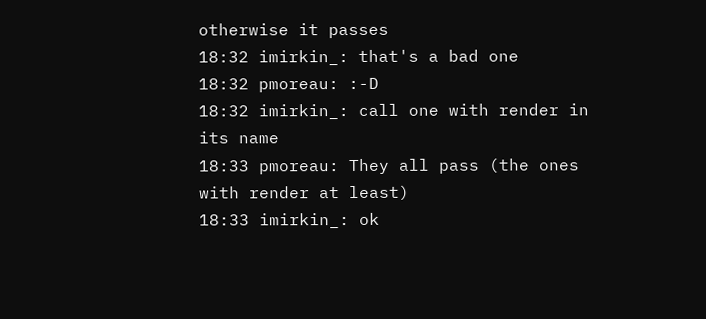otherwise it passes
18:32 imirkin_: that's a bad one
18:32 pmoreau: :-D
18:32 imirkin_: call one with render in its name
18:33 pmoreau: They all pass (the ones with render at least)
18:33 imirkin_: ok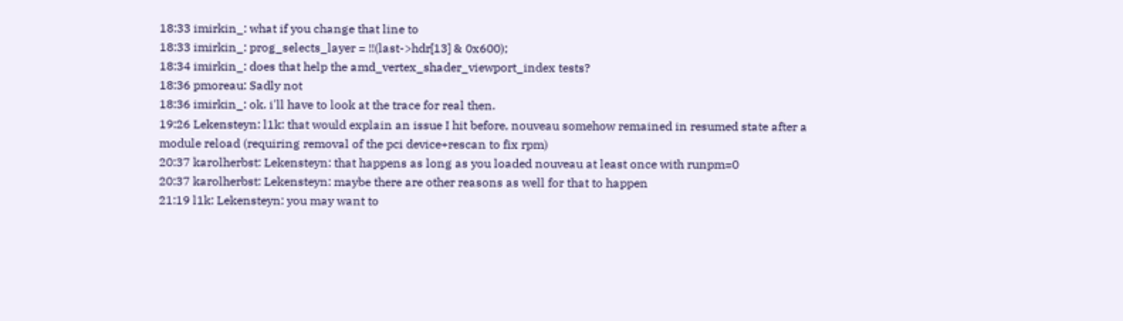18:33 imirkin_: what if you change that line to
18:33 imirkin_: prog_selects_layer = !!(last->hdr[13] & 0x600);
18:34 imirkin_: does that help the amd_vertex_shader_viewport_index tests?
18:36 pmoreau: Sadly not
18:36 imirkin_: ok. i'll have to look at the trace for real then.
19:26 Lekensteyn: l1k: that would explain an issue I hit before, nouveau somehow remained in resumed state after a module reload (requiring removal of the pci device+rescan to fix rpm)
20:37 karolherbst: Lekensteyn: that happens as long as you loaded nouveau at least once with runpm=0
20:37 karolherbst: Lekensteyn: maybe there are other reasons as well for that to happen
21:19 l1k: Lekensteyn: you may want to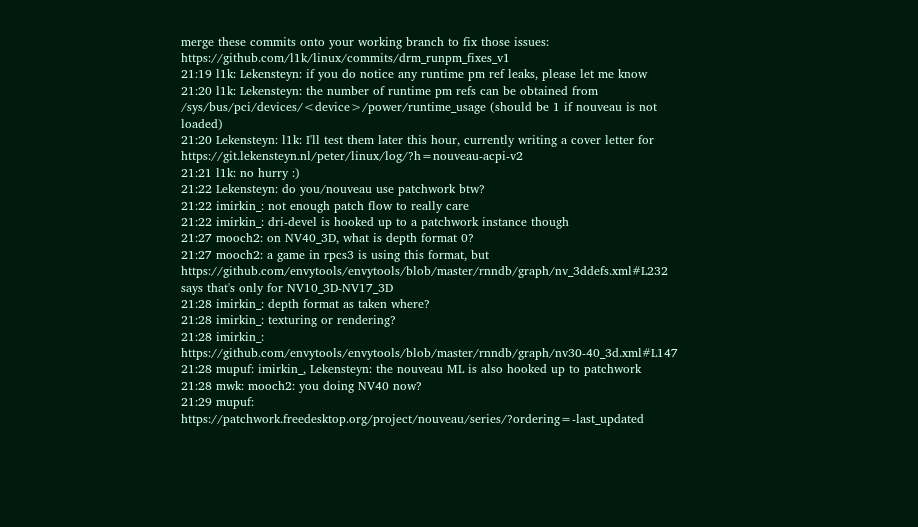merge these commits onto your working branch to fix those issues: https://github.com/l1k/linux/commits/drm_runpm_fixes_v1
21:19 l1k: Lekensteyn: if you do notice any runtime pm ref leaks, please let me know
21:20 l1k: Lekensteyn: the number of runtime pm refs can be obtained from /sys/bus/pci/devices/<device>/power/runtime_usage (should be 1 if nouveau is not loaded)
21:20 Lekensteyn: l1k: I'll test them later this hour, currently writing a cover letter for https://git.lekensteyn.nl/peter/linux/log/?h=nouveau-acpi-v2
21:21 l1k: no hurry :)
21:22 Lekensteyn: do you/nouveau use patchwork btw?
21:22 imirkin_: not enough patch flow to really care
21:22 imirkin_: dri-devel is hooked up to a patchwork instance though
21:27 mooch2: on NV40_3D, what is depth format 0?
21:27 mooch2: a game in rpcs3 is using this format, but https://github.com/envytools/envytools/blob/master/rnndb/graph/nv_3ddefs.xml#L232 says that's only for NV10_3D-NV17_3D
21:28 imirkin_: depth format as taken where?
21:28 imirkin_: texturing or rendering?
21:28 imirkin_: https://github.com/envytools/envytools/blob/master/rnndb/graph/nv30-40_3d.xml#L147
21:28 mupuf: imirkin_, Lekensteyn: the nouveau ML is also hooked up to patchwork
21:28 mwk: mooch2: you doing NV40 now?
21:29 mupuf: https://patchwork.freedesktop.org/project/nouveau/series/?ordering=-last_updated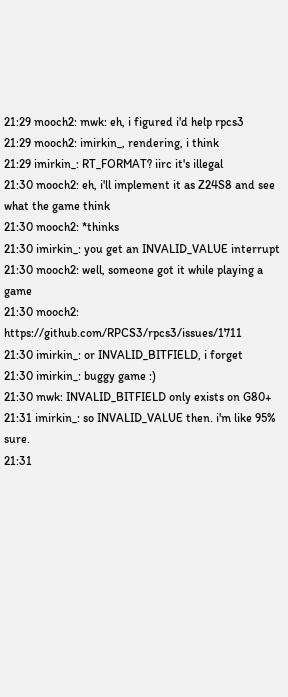21:29 mooch2: mwk: eh, i figured i'd help rpcs3
21:29 mooch2: imirkin_, rendering, i think
21:29 imirkin_: RT_FORMAT? iirc it's illegal
21:30 mooch2: eh, i'll implement it as Z24S8 and see what the game think
21:30 mooch2: *thinks
21:30 imirkin_: you get an INVALID_VALUE interrupt
21:30 mooch2: well, someone got it while playing a game
21:30 mooch2: https://github.com/RPCS3/rpcs3/issues/1711
21:30 imirkin_: or INVALID_BITFIELD, i forget
21:30 imirkin_: buggy game :)
21:30 mwk: INVALID_BITFIELD only exists on G80+
21:31 imirkin_: so INVALID_VALUE then. i'm like 95% sure.
21:31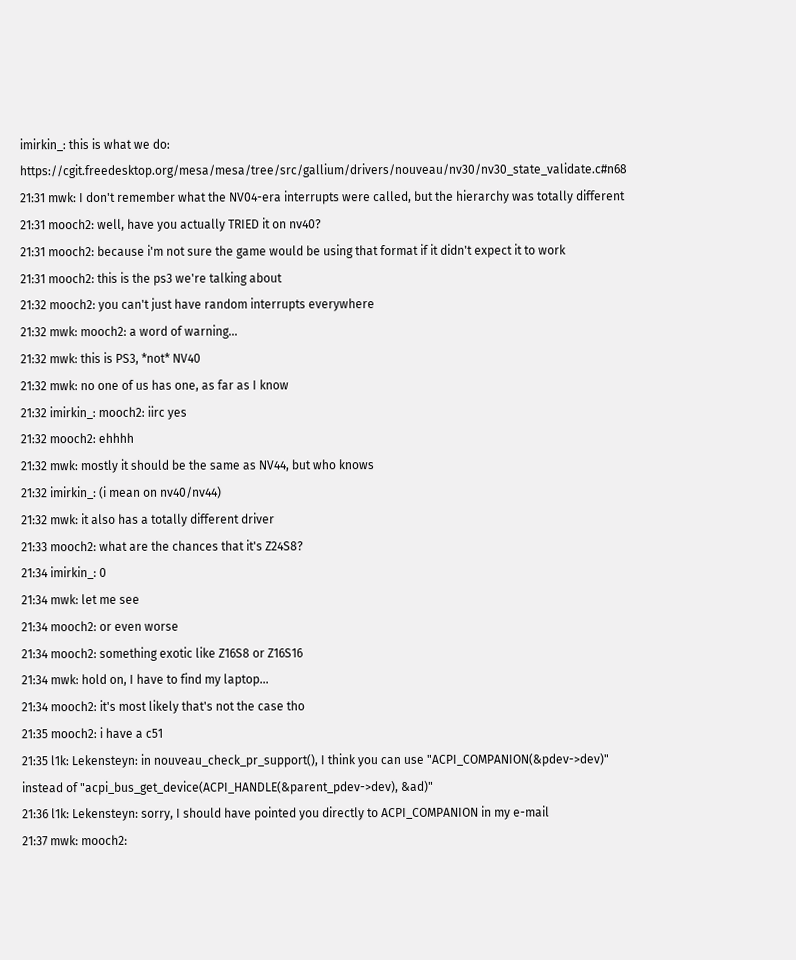imirkin_: this is what we do: https://cgit.freedesktop.org/mesa/mesa/tree/src/gallium/drivers/nouveau/nv30/nv30_state_validate.c#n68
21:31 mwk: I don't remember what the NV04-era interrupts were called, but the hierarchy was totally different
21:31 mooch2: well, have you actually TRIED it on nv40?
21:31 mooch2: because i'm not sure the game would be using that format if it didn't expect it to work
21:31 mooch2: this is the ps3 we're talking about
21:32 mooch2: you can't just have random interrupts everywhere
21:32 mwk: mooch2: a word of warning...
21:32 mwk: this is PS3, *not* NV40
21:32 mwk: no one of us has one, as far as I know
21:32 imirkin_: mooch2: iirc yes
21:32 mooch2: ehhhh
21:32 mwk: mostly it should be the same as NV44, but who knows
21:32 imirkin_: (i mean on nv40/nv44)
21:32 mwk: it also has a totally different driver
21:33 mooch2: what are the chances that it's Z24S8?
21:34 imirkin_: 0
21:34 mwk: let me see
21:34 mooch2: or even worse
21:34 mooch2: something exotic like Z16S8 or Z16S16
21:34 mwk: hold on, I have to find my laptop...
21:34 mooch2: it's most likely that's not the case tho
21:35 mooch2: i have a c51
21:35 l1k: Lekensteyn: in nouveau_check_pr_support(), I think you can use "ACPI_COMPANION(&pdev->dev)" instead of "acpi_bus_get_device(ACPI_HANDLE(&parent_pdev->dev), &ad)"
21:36 l1k: Lekensteyn: sorry, I should have pointed you directly to ACPI_COMPANION in my e-mail
21:37 mwk: mooch2: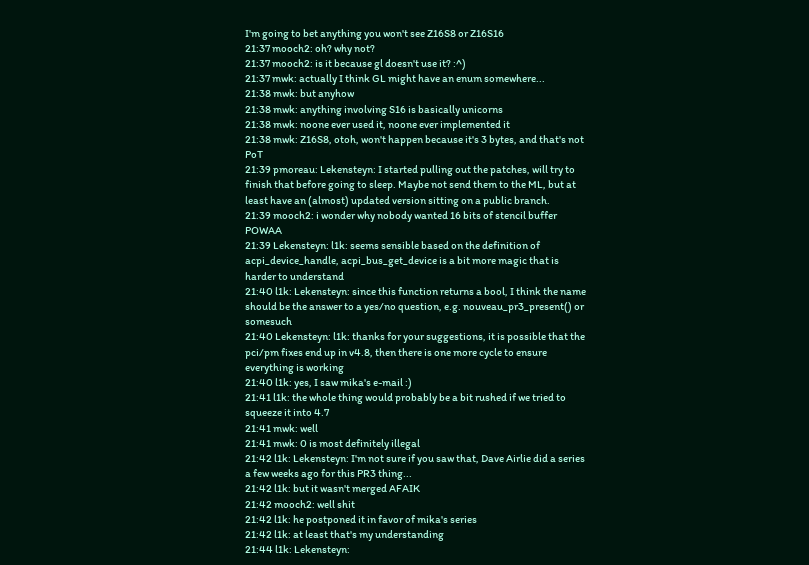I'm going to bet anything you won't see Z16S8 or Z16S16
21:37 mooch2: oh? why not?
21:37 mooch2: is it because gl doesn't use it? :^)
21:37 mwk: actually I think GL might have an enum somewhere...
21:38 mwk: but anyhow
21:38 mwk: anything involving S16 is basically unicorns
21:38 mwk: noone ever used it, noone ever implemented it
21:38 mwk: Z16S8, otoh, won't happen because it's 3 bytes, and that's not PoT
21:39 pmoreau: Lekensteyn: I started pulling out the patches, will try to finish that before going to sleep. Maybe not send them to the ML, but at least have an (almost) updated version sitting on a public branch.
21:39 mooch2: i wonder why nobody wanted 16 bits of stencil buffer POWAA
21:39 Lekensteyn: l1k: seems sensible based on the definition of acpi_device_handle, acpi_bus_get_device is a bit more magic that is harder to understand
21:40 l1k: Lekensteyn: since this function returns a bool, I think the name should be the answer to a yes/no question, e.g. nouveau_pr3_present() or somesuch
21:40 Lekensteyn: l1k: thanks for your suggestions, it is possible that the pci/pm fixes end up in v4.8, then there is one more cycle to ensure everything is working
21:40 l1k: yes, I saw mika's e-mail :)
21:41 l1k: the whole thing would probably be a bit rushed if we tried to squeeze it into 4.7
21:41 mwk: well
21:41 mwk: 0 is most definitely illegal
21:42 l1k: Lekensteyn: I'm not sure if you saw that, Dave Airlie did a series a few weeks ago for this PR3 thing...
21:42 l1k: but it wasn't merged AFAIK
21:42 mooch2: well shit
21:42 l1k: he postponed it in favor of mika's series
21:42 l1k: at least that's my understanding
21:44 l1k: Lekensteyn: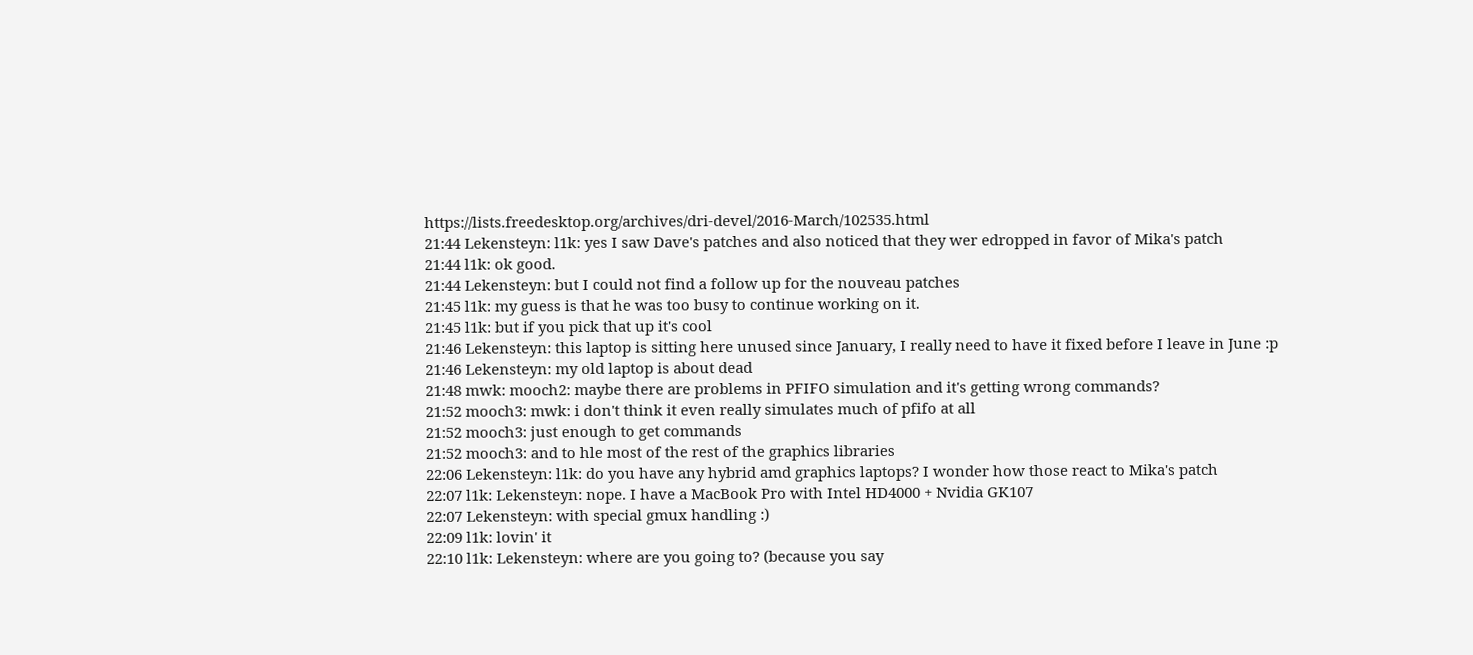https://lists.freedesktop.org/archives/dri-devel/2016-March/102535.html
21:44 Lekensteyn: l1k: yes I saw Dave's patches and also noticed that they wer edropped in favor of Mika's patch
21:44 l1k: ok good.
21:44 Lekensteyn: but I could not find a follow up for the nouveau patches
21:45 l1k: my guess is that he was too busy to continue working on it.
21:45 l1k: but if you pick that up it's cool
21:46 Lekensteyn: this laptop is sitting here unused since January, I really need to have it fixed before I leave in June :p
21:46 Lekensteyn: my old laptop is about dead
21:48 mwk: mooch2: maybe there are problems in PFIFO simulation and it's getting wrong commands?
21:52 mooch3: mwk: i don't think it even really simulates much of pfifo at all
21:52 mooch3: just enough to get commands
21:52 mooch3: and to hle most of the rest of the graphics libraries
22:06 Lekensteyn: l1k: do you have any hybrid amd graphics laptops? I wonder how those react to Mika's patch
22:07 l1k: Lekensteyn: nope. I have a MacBook Pro with Intel HD4000 + Nvidia GK107
22:07 Lekensteyn: with special gmux handling :)
22:09 l1k: lovin' it
22:10 l1k: Lekensteyn: where are you going to? (because you say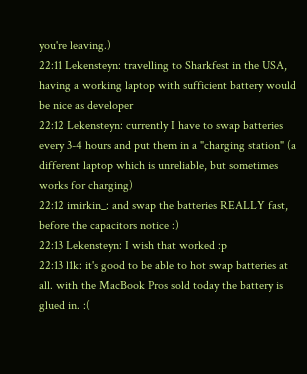you're leaving.)
22:11 Lekensteyn: travelling to Sharkfest in the USA, having a working laptop with sufficient battery would be nice as developer
22:12 Lekensteyn: currently I have to swap batteries every 3-4 hours and put them in a "charging station" (a different laptop which is unreliable, but sometimes works for charging)
22:12 imirkin_: and swap the batteries REALLY fast, before the capacitors notice :)
22:13 Lekensteyn: I wish that worked :p
22:13 l1k: it's good to be able to hot swap batteries at all. with the MacBook Pros sold today the battery is glued in. :(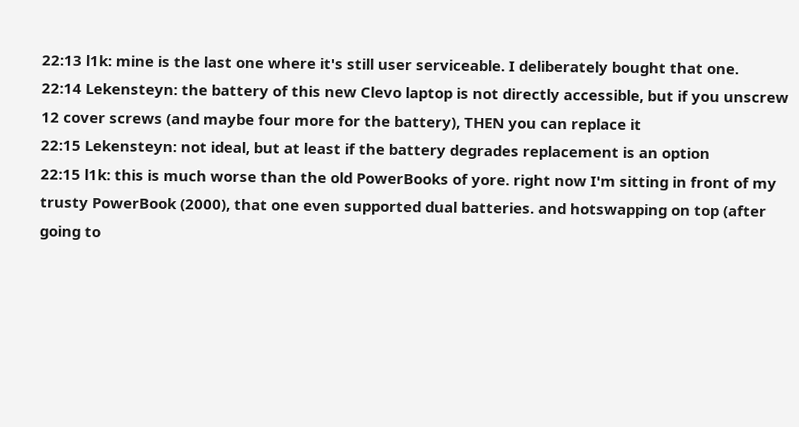22:13 l1k: mine is the last one where it's still user serviceable. I deliberately bought that one.
22:14 Lekensteyn: the battery of this new Clevo laptop is not directly accessible, but if you unscrew 12 cover screws (and maybe four more for the battery), THEN you can replace it
22:15 Lekensteyn: not ideal, but at least if the battery degrades replacement is an option
22:15 l1k: this is much worse than the old PowerBooks of yore. right now I'm sitting in front of my trusty PowerBook (2000), that one even supported dual batteries. and hotswapping on top (after going to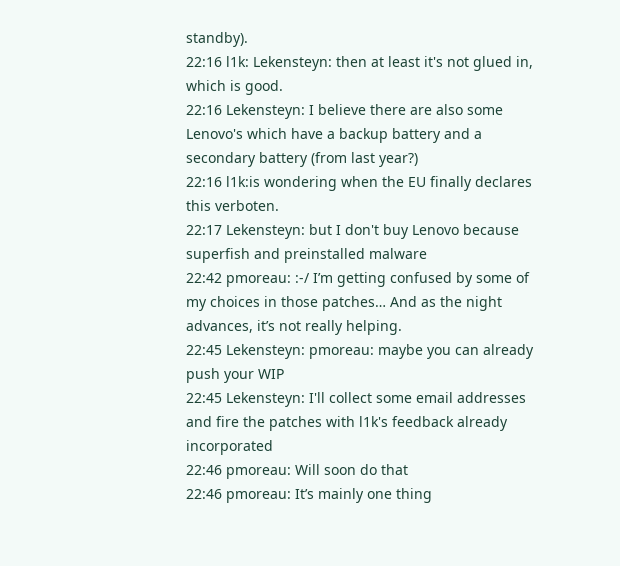standby).
22:16 l1k: Lekensteyn: then at least it's not glued in, which is good.
22:16 Lekensteyn: I believe there are also some Lenovo's which have a backup battery and a secondary battery (from last year?)
22:16 l1k:is wondering when the EU finally declares this verboten.
22:17 Lekensteyn: but I don't buy Lenovo because superfish and preinstalled malware
22:42 pmoreau: :-/ I’m getting confused by some of my choices in those patches… And as the night advances, it’s not really helping.
22:45 Lekensteyn: pmoreau: maybe you can already push your WIP
22:45 Lekensteyn: I'll collect some email addresses and fire the patches with l1k's feedback already incorporated
22:46 pmoreau: Will soon do that
22:46 pmoreau: It’s mainly one thing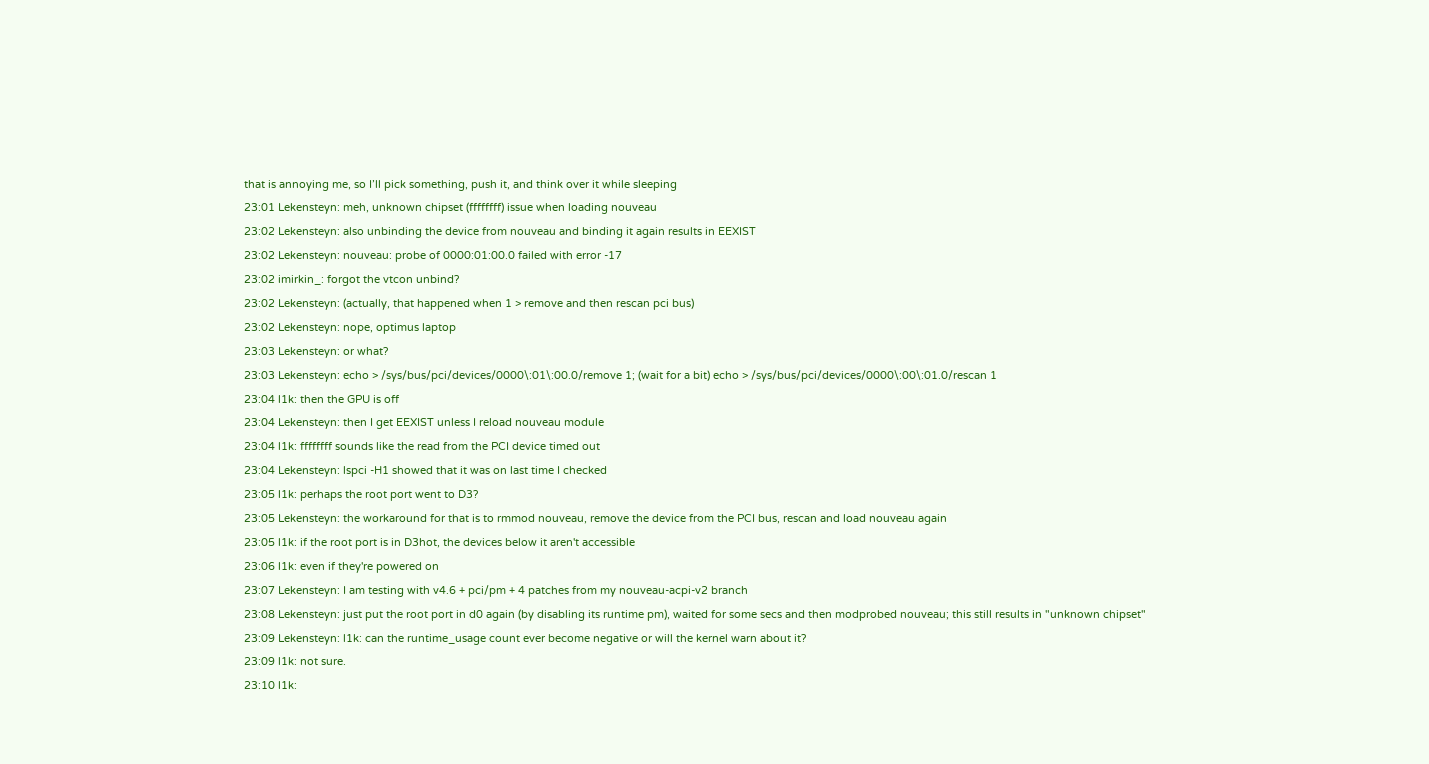that is annoying me, so I’ll pick something, push it, and think over it while sleeping
23:01 Lekensteyn: meh, unknown chipset (ffffffff) issue when loading nouveau
23:02 Lekensteyn: also unbinding the device from nouveau and binding it again results in EEXIST
23:02 Lekensteyn: nouveau: probe of 0000:01:00.0 failed with error -17
23:02 imirkin_: forgot the vtcon unbind?
23:02 Lekensteyn: (actually, that happened when 1 > remove and then rescan pci bus)
23:02 Lekensteyn: nope, optimus laptop
23:03 Lekensteyn: or what?
23:03 Lekensteyn: echo > /sys/bus/pci/devices/0000\:01\:00.0/remove 1; (wait for a bit) echo > /sys/bus/pci/devices/0000\:00\:01.0/rescan 1
23:04 l1k: then the GPU is off
23:04 Lekensteyn: then I get EEXIST unless I reload nouveau module
23:04 l1k: ffffffff sounds like the read from the PCI device timed out
23:04 Lekensteyn: lspci -H1 showed that it was on last time I checked
23:05 l1k: perhaps the root port went to D3?
23:05 Lekensteyn: the workaround for that is to rmmod nouveau, remove the device from the PCI bus, rescan and load nouveau again
23:05 l1k: if the root port is in D3hot, the devices below it aren't accessible
23:06 l1k: even if they're powered on
23:07 Lekensteyn: I am testing with v4.6 + pci/pm + 4 patches from my nouveau-acpi-v2 branch
23:08 Lekensteyn: just put the root port in d0 again (by disabling its runtime pm), waited for some secs and then modprobed nouveau; this still results in "unknown chipset"
23:09 Lekensteyn: l1k: can the runtime_usage count ever become negative or will the kernel warn about it?
23:09 l1k: not sure.
23:10 l1k: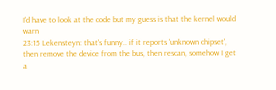I'd have to look at the code but my guess is that the kernel would warn
23:15 Lekensteyn: that's funny.. if it reports 'unknown chipset', then remove the device from the bus, then rescan, somehow I get a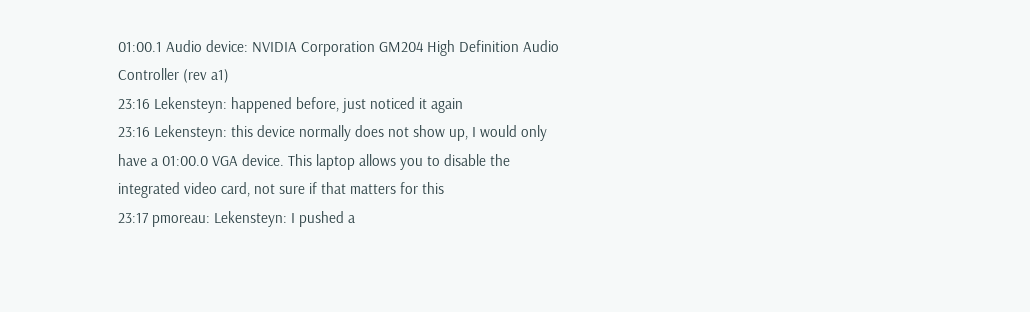01:00.1 Audio device: NVIDIA Corporation GM204 High Definition Audio Controller (rev a1)
23:16 Lekensteyn: happened before, just noticed it again
23:16 Lekensteyn: this device normally does not show up, I would only have a 01:00.0 VGA device. This laptop allows you to disable the integrated video card, not sure if that matters for this
23:17 pmoreau: Lekensteyn: I pushed a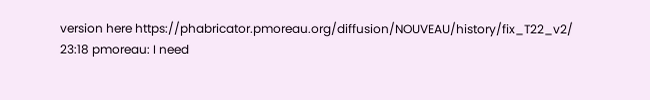version here https://phabricator.pmoreau.org/diffusion/NOUVEAU/history/fix_T22_v2/
23:18 pmoreau: I need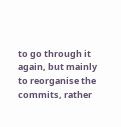to go through it again, but mainly to reorganise the commits, rather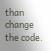than change the code.